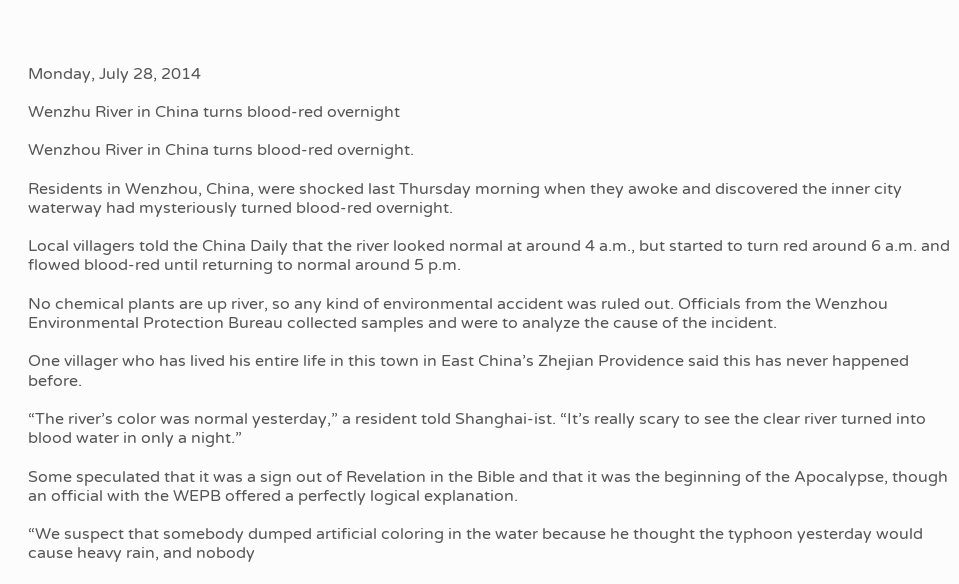Monday, July 28, 2014

Wenzhu River in China turns blood-red overnight

Wenzhou River in China turns blood-red overnight.

Residents in Wenzhou, China, were shocked last Thursday morning when they awoke and discovered the inner city waterway had mysteriously turned blood-red overnight.

Local villagers told the China Daily that the river looked normal at around 4 a.m., but started to turn red around 6 a.m. and flowed blood-red until returning to normal around 5 p.m.

No chemical plants are up river, so any kind of environmental accident was ruled out. Officials from the Wenzhou Environmental Protection Bureau collected samples and were to analyze the cause of the incident.

One villager who has lived his entire life in this town in East China’s Zhejian Providence said this has never happened before.

“The river’s color was normal yesterday,” a resident told Shanghai-ist. “It’s really scary to see the clear river turned into blood water in only a night.”

Some speculated that it was a sign out of Revelation in the Bible and that it was the beginning of the Apocalypse, though an official with the WEPB offered a perfectly logical explanation.

“We suspect that somebody dumped artificial coloring in the water because he thought the typhoon yesterday would cause heavy rain, and nobody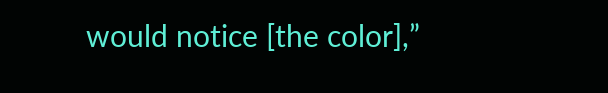would notice [the color],”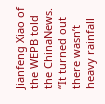Jianfeng Xiao of the WEPB told the ChinaNews. “It turned out there wasn’t heavy rainfall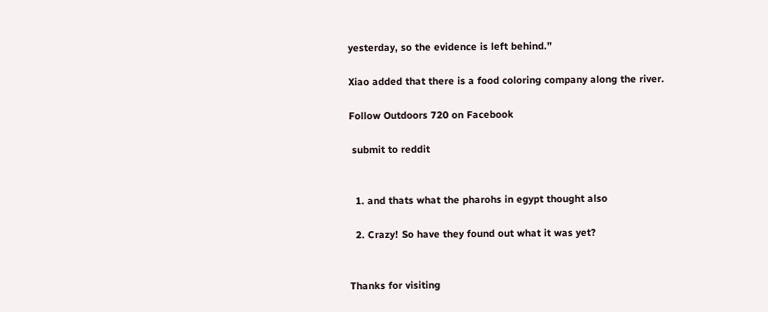yesterday, so the evidence is left behind.”

Xiao added that there is a food coloring company along the river.

Follow Outdoors 720 on Facebook

 submit to reddit


  1. and thats what the pharohs in egypt thought also

  2. Crazy! So have they found out what it was yet?


Thanks for visiting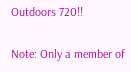Outdoors 720!!

Note: Only a member of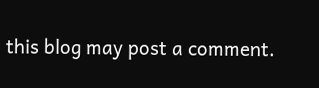this blog may post a comment.